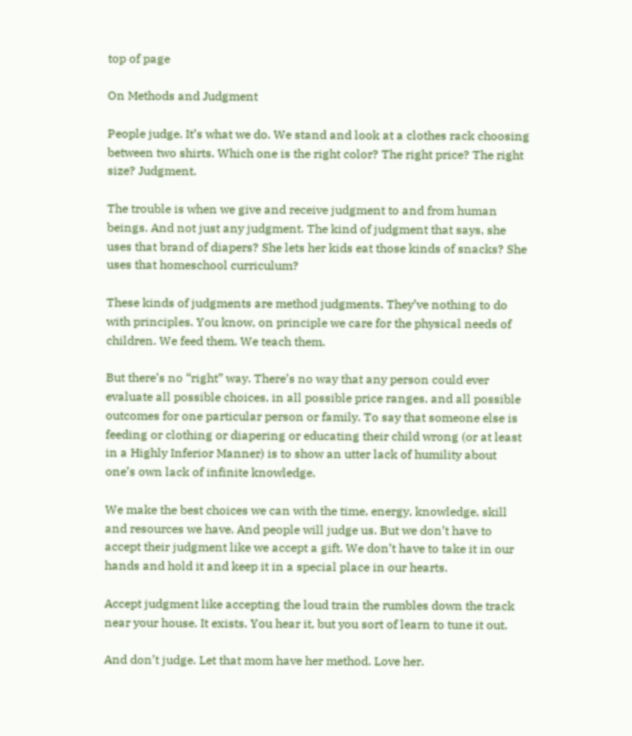top of page

On Methods and Judgment

People judge. It’s what we do. We stand and look at a clothes rack choosing between two shirts. Which one is the right color? The right price? The right size? Judgment.

The trouble is when we give and receive judgment to and from human beings. And not just any judgment. The kind of judgment that says, she uses that brand of diapers? She lets her kids eat those kinds of snacks? She uses that homeschool curriculum?

These kinds of judgments are method judgments. They’ve nothing to do with principles. You know, on principle we care for the physical needs of children. We feed them. We teach them.

But there’s no “right” way. There’s no way that any person could ever evaluate all possible choices, in all possible price ranges, and all possible outcomes for one particular person or family. To say that someone else is feeding or clothing or diapering or educating their child wrong (or at least in a Highly Inferior Manner) is to show an utter lack of humility about one’s own lack of infinite knowledge.

We make the best choices we can with the time, energy, knowledge, skill and resources we have. And people will judge us. But we don’t have to accept their judgment like we accept a gift. We don’t have to take it in our hands and hold it and keep it in a special place in our hearts.

Accept judgment like accepting the loud train the rumbles down the track near your house. It exists. You hear it, but you sort of learn to tune it out.

And don’t judge. Let that mom have her method. Love her.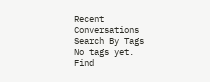Recent Conversations
Search By Tags
No tags yet.
Find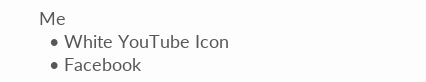Me
  • White YouTube Icon
  • Facebook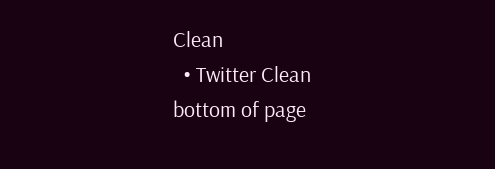Clean
  • Twitter Clean
bottom of page